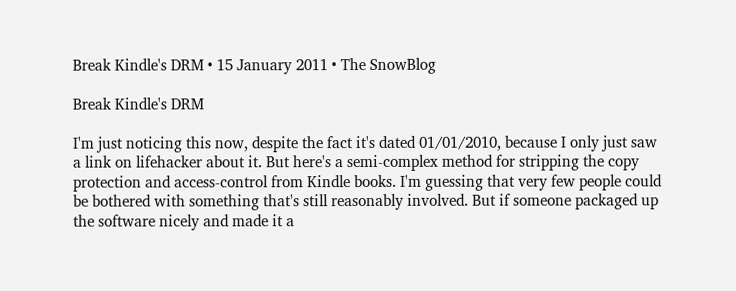Break Kindle's DRM • 15 January 2011 • The SnowBlog

Break Kindle's DRM

I'm just noticing this now, despite the fact it's dated 01/01/2010, because I only just saw a link on lifehacker about it. But here's a semi-complex method for stripping the copy protection and access-control from Kindle books. I'm guessing that very few people could be bothered with something that's still reasonably involved. But if someone packaged up the software nicely and made it a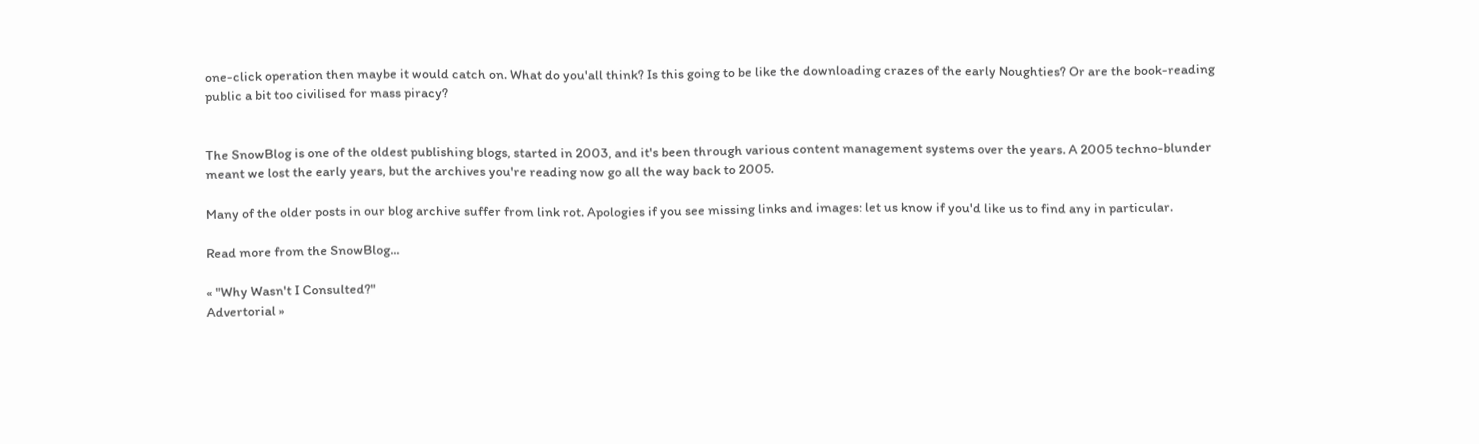one-click operation then maybe it would catch on. What do you'all think? Is this going to be like the downloading crazes of the early Noughties? Or are the book-reading public a bit too civilised for mass piracy?


The SnowBlog is one of the oldest publishing blogs, started in 2003, and it's been through various content management systems over the years. A 2005 techno-blunder meant we lost the early years, but the archives you're reading now go all the way back to 2005.

Many of the older posts in our blog archive suffer from link rot. Apologies if you see missing links and images: let us know if you'd like us to find any in particular.

Read more from the SnowBlog...

« "Why Wasn't I Consulted?"
Advertorial »